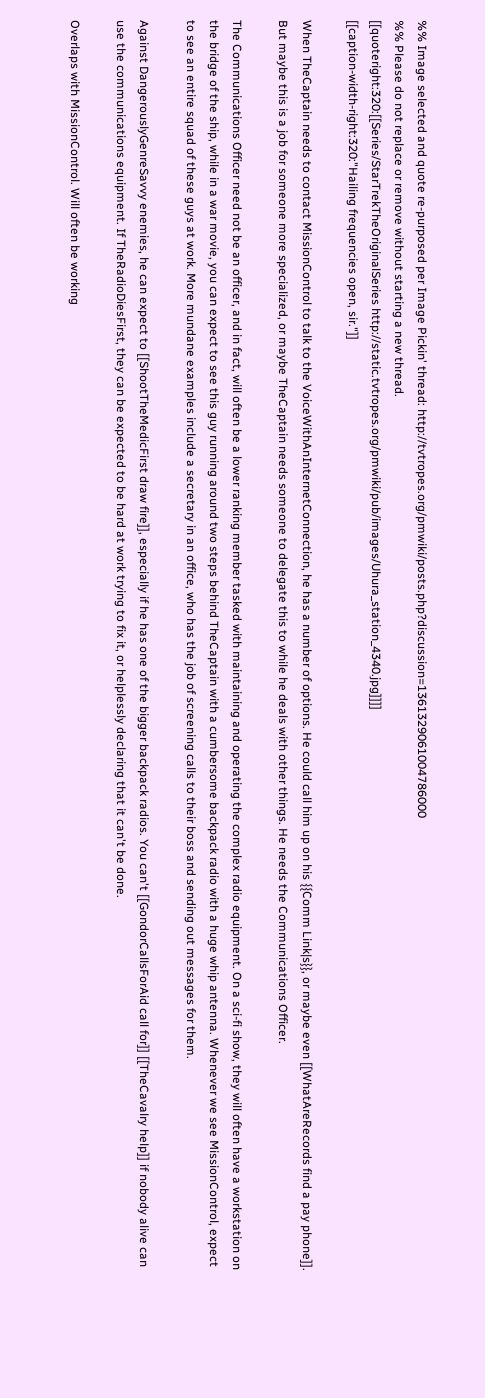%% Image selected and quote re-purposed per Image Pickin' thread: http://tvtropes.org/pmwiki/posts.php?discussion=1361329061004786000
%% Please do not replace or remove without starting a new thread.
[[quoteright:320:[[Series/StarTrekTheOriginalSeries http://static.tvtropes.org/pmwiki/pub/images/Uhura_station_4340.jpg]]]]
[[caption-width-right:320:"Hailing frequencies open, sir."]]

When TheCaptain needs to contact MissionControl to talk to the VoiceWithAnInternetConnection, he has a number of options. He could call him up on his {{Comm Link|s}}, or maybe even [[WhatAreRecords find a pay phone]]. But maybe this is a job for someone more specialized, or maybe TheCaptain needs someone to delegate this to while he deals with other things. He needs the Communications Officer.

The Communications Officer need not be an officer, and in fact, will often be a lower ranking member tasked with maintaining and operating the complex radio equipment. On a sci-fi show, they will often have a workstation on the bridge of the ship, while in a war movie, you can expect to see this guy running around two steps behind TheCaptain with a cumbersome backpack radio with a huge whip antenna. Whenever we see MissionControl, expect to see an entire squad of these guys at work. More mundane examples include a secretary in an office, who has the job of screening calls to their boss and sending out messages for them.

Against DangerouslyGenreSavvy enemies, he can expect to [[ShootTheMedicFirst draw fire]], especially if he has one of the bigger backpack radios. You can't [[GondorCallsForAid call for]] [[TheCavalry help]] if nobody alive can use the communications equipment. If TheRadioDiesFirst, they can be expected to be hard at work trying to fix it, or helplessly declaring that it can't be done.

Overlaps with MissionControl. Will often be working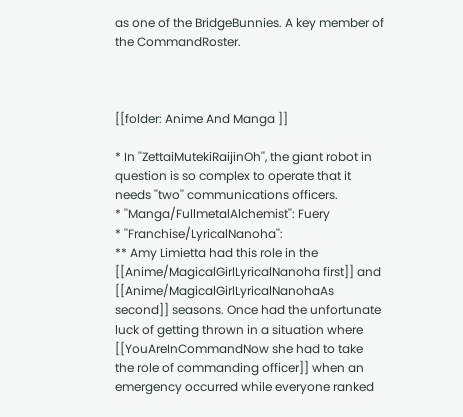as one of the BridgeBunnies. A key member of the CommandRoster.



[[folder: Anime And Manga ]]

* In ''ZettaiMutekiRaijinOh'', the giant robot in question is so complex to operate that it needs ''two'' communications officers.
* ''Manga/FullmetalAlchemist'': Fuery
* ''Franchise/LyricalNanoha'':
** Amy Limietta had this role in the [[Anime/MagicalGirlLyricalNanoha first]] and [[Anime/MagicalGirlLyricalNanohaAs second]] seasons. Once had the unfortunate luck of getting thrown in a situation where [[YouAreInCommandNow she had to take the role of commanding officer]] when an emergency occurred while everyone ranked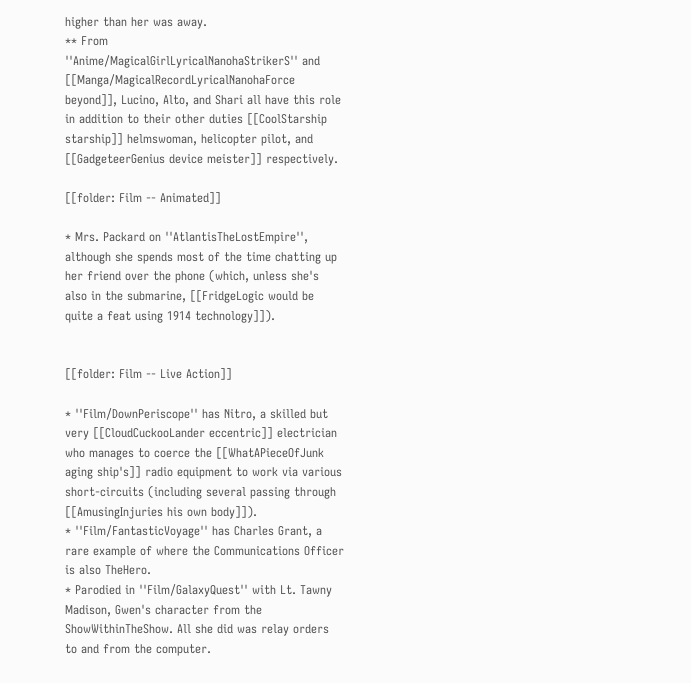higher than her was away.
** From ''Anime/MagicalGirlLyricalNanohaStrikerS'' and [[Manga/MagicalRecordLyricalNanohaForce beyond]], Lucino, Alto, and Shari all have this role in addition to their other duties [[CoolStarship starship]] helmswoman, helicopter pilot, and [[GadgeteerGenius device meister]] respectively.

[[folder: Film -- Animated]]

* Mrs. Packard on ''AtlantisTheLostEmpire'', although she spends most of the time chatting up her friend over the phone (which, unless she's also in the submarine, [[FridgeLogic would be quite a feat using 1914 technology]]).


[[folder: Film -- Live Action]]

* ''Film/DownPeriscope'' has Nitro, a skilled but very [[CloudCuckooLander eccentric]] electrician who manages to coerce the [[WhatAPieceOfJunk aging ship's]] radio equipment to work via various short-circuits (including several passing through [[AmusingInjuries his own body]]).
* ''Film/FantasticVoyage'' has Charles Grant, a rare example of where the Communications Officer is also TheHero.
* Parodied in ''Film/GalaxyQuest'' with Lt. Tawny Madison, Gwen's character from the ShowWithinTheShow. All she did was relay orders to and from the computer.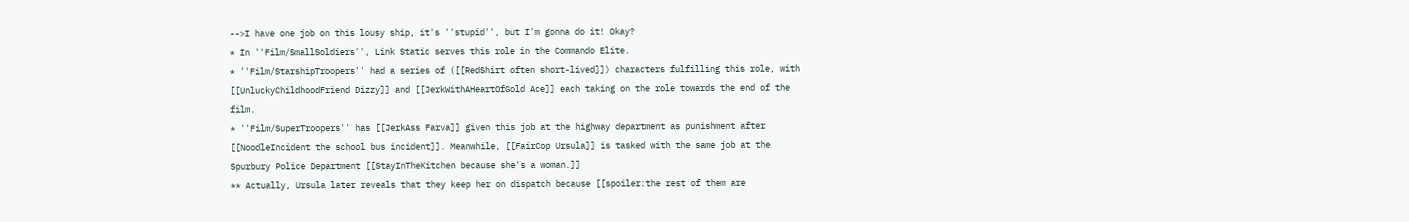-->I have one job on this lousy ship, it's ''stupid'', but I'm gonna do it! Okay?
* In ''Film/SmallSoldiers'', Link Static serves this role in the Commando Elite.
* ''Film/StarshipTroopers'' had a series of ([[RedShirt often short-lived]]) characters fulfilling this role, with [[UnluckyChildhoodFriend Dizzy]] and [[JerkWithAHeartOfGold Ace]] each taking on the role towards the end of the film.
* ''Film/SuperTroopers'' has [[JerkAss Farva]] given this job at the highway department as punishment after [[NoodleIncident the school bus incident]]. Meanwhile, [[FairCop Ursula]] is tasked with the same job at the Spurbury Police Department [[StayInTheKitchen because she's a woman.]]
** Actually, Ursula later reveals that they keep her on dispatch because [[spoiler:the rest of them are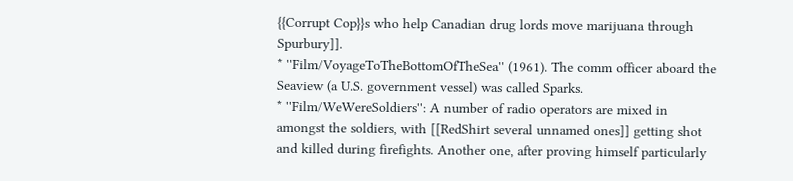{{Corrupt Cop}}s who help Canadian drug lords move marijuana through Spurbury]].
* ''Film/VoyageToTheBottomOfTheSea'' (1961). The comm officer aboard the Seaview (a U.S. government vessel) was called Sparks.
* ''Film/WeWereSoldiers'': A number of radio operators are mixed in amongst the soldiers, with [[RedShirt several unnamed ones]] getting shot and killed during firefights. Another one, after proving himself particularly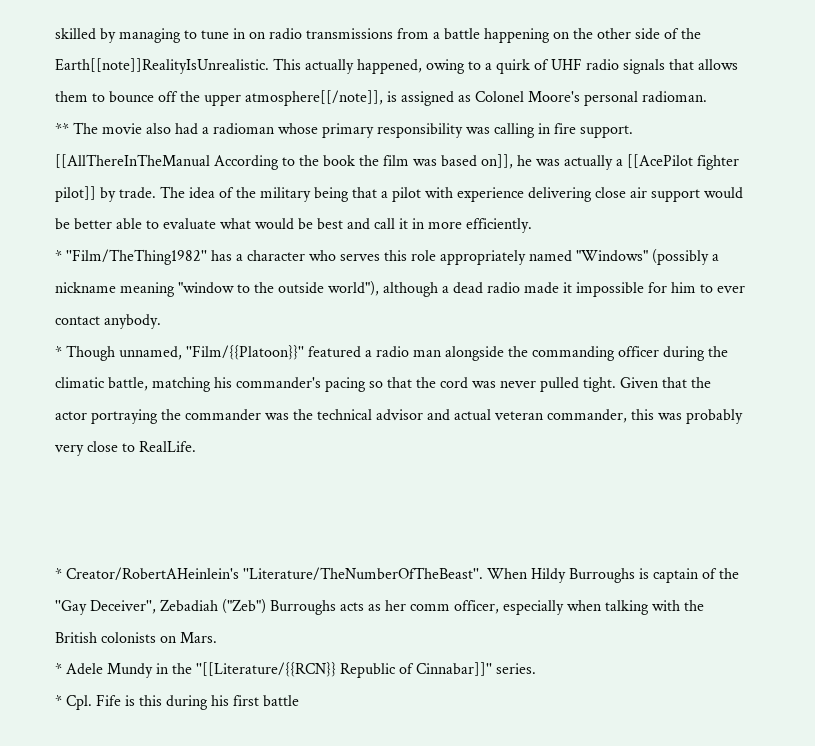skilled by managing to tune in on radio transmissions from a battle happening on the other side of the Earth[[note]]RealityIsUnrealistic. This actually happened, owing to a quirk of UHF radio signals that allows them to bounce off the upper atmosphere[[/note]], is assigned as Colonel Moore's personal radioman.
** The movie also had a radioman whose primary responsibility was calling in fire support. [[AllThereInTheManual According to the book the film was based on]], he was actually a [[AcePilot fighter pilot]] by trade. The idea of the military being that a pilot with experience delivering close air support would be better able to evaluate what would be best and call it in more efficiently.
* ''Film/TheThing1982'' has a character who serves this role appropriately named "Windows" (possibly a nickname meaning "window to the outside world"), although a dead radio made it impossible for him to ever contact anybody.
* Though unnamed, ''Film/{{Platoon}}'' featured a radio man alongside the commanding officer during the climatic battle, matching his commander's pacing so that the cord was never pulled tight. Given that the actor portraying the commander was the technical advisor and actual veteran commander, this was probably very close to RealLife.



* Creator/RobertAHeinlein's ''Literature/TheNumberOfTheBeast''. When Hildy Burroughs is captain of the ''Gay Deceiver'', Zebadiah ("Zeb") Burroughs acts as her comm officer, especially when talking with the British colonists on Mars.
* Adele Mundy in the ''[[Literature/{{RCN}} Republic of Cinnabar]]'' series.
* Cpl. Fife is this during his first battle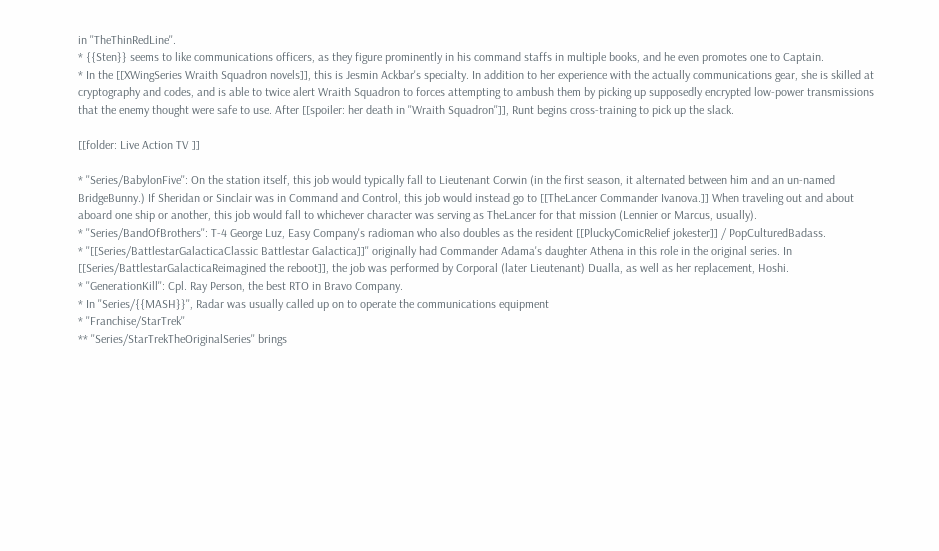in ''TheThinRedLine''.
* {{Sten}} seems to like communications officers, as they figure prominently in his command staffs in multiple books, and he even promotes one to Captain.
* In the [[XWingSeries Wraith Squadron novels]], this is Jesmin Ackbar's specialty. In addition to her experience with the actually communications gear, she is skilled at cryptography and codes, and is able to twice alert Wraith Squadron to forces attempting to ambush them by picking up supposedly encrypted low-power transmissions that the enemy thought were safe to use. After [[spoiler: her death in ''Wraith Squadron'']], Runt begins cross-training to pick up the slack.

[[folder: Live Action TV ]]

* ''Series/BabylonFive'': On the station itself, this job would typically fall to Lieutenant Corwin (in the first season, it alternated between him and an un-named BridgeBunny.) If Sheridan or Sinclair was in Command and Control, this job would instead go to [[TheLancer Commander Ivanova.]] When traveling out and about aboard one ship or another, this job would fall to whichever character was serving as TheLancer for that mission (Lennier or Marcus, usually).
* ''Series/BandOfBrothers'': T-4 George Luz, Easy Company's radioman who also doubles as the resident [[PluckyComicRelief jokester]] / PopCulturedBadass.
* ''[[Series/BattlestarGalacticaClassic Battlestar Galactica]]'' originally had Commander Adama's daughter Athena in this role in the original series. In [[Series/BattlestarGalacticaReimagined the reboot]], the job was performed by Corporal (later Lieutenant) Dualla, as well as her replacement, Hoshi.
* ''GenerationKill'': Cpl. Ray Person, the best RTO in Bravo Company.
* In ''Series/{{MASH}}'', Radar was usually called up on to operate the communications equipment
* ''Franchise/StarTrek''
** ''Series/StarTrekTheOriginalSeries'' brings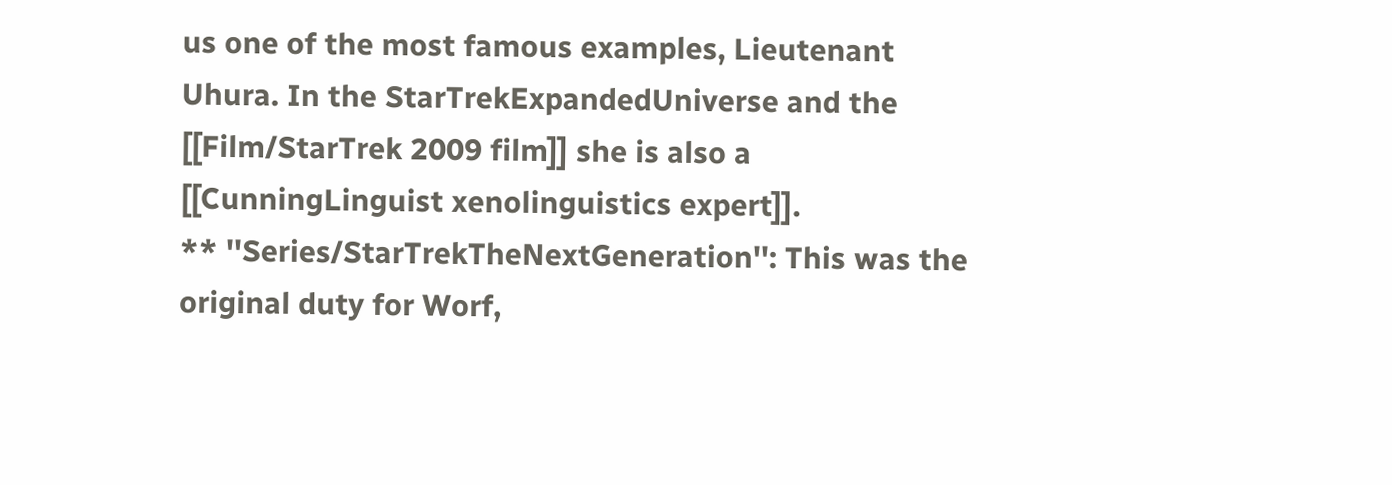us one of the most famous examples, Lieutenant Uhura. In the StarTrekExpandedUniverse and the [[Film/StarTrek 2009 film]] she is also a [[CunningLinguist xenolinguistics expert]].
** ''Series/StarTrekTheNextGeneration'': This was the original duty for Worf,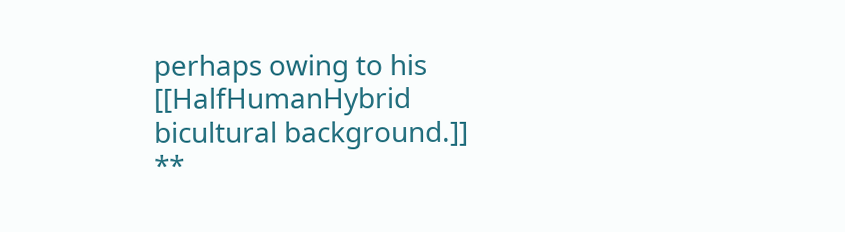perhaps owing to his [[HalfHumanHybrid bicultural background.]]
**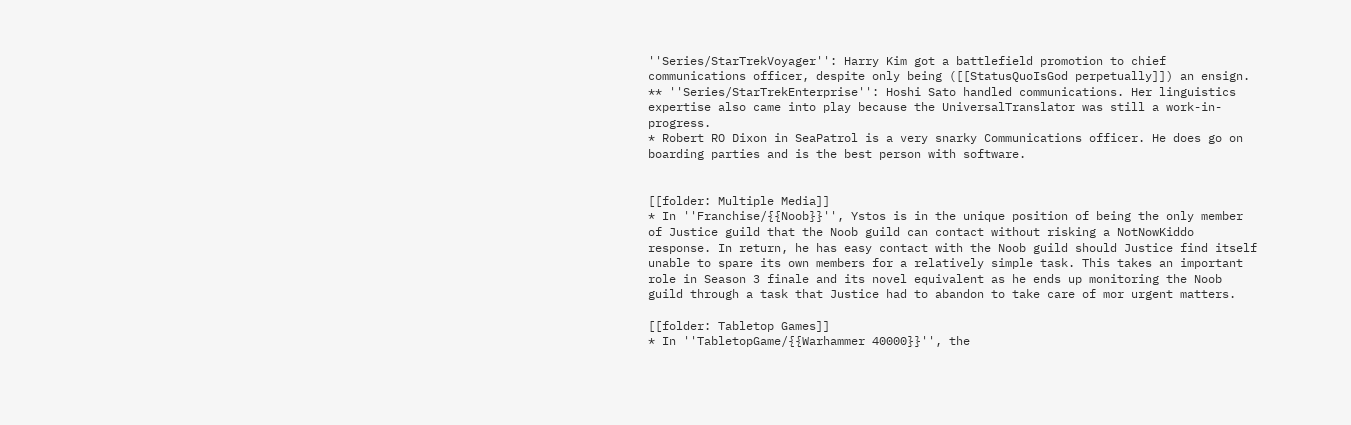''Series/StarTrekVoyager'': Harry Kim got a battlefield promotion to chief communications officer, despite only being ([[StatusQuoIsGod perpetually]]) an ensign.
** ''Series/StarTrekEnterprise'': Hoshi Sato handled communications. Her linguistics expertise also came into play because the UniversalTranslator was still a work-in-progress.
* Robert RO Dixon in SeaPatrol is a very snarky Communications officer. He does go on boarding parties and is the best person with software.


[[folder: Multiple Media]]
* In ''Franchise/{{Noob}}'', Ystos is in the unique position of being the only member of Justice guild that the Noob guild can contact without risking a NotNowKiddo response. In return, he has easy contact with the Noob guild should Justice find itself unable to spare its own members for a relatively simple task. This takes an important role in Season 3 finale and its novel equivalent as he ends up monitoring the Noob guild through a task that Justice had to abandon to take care of mor urgent matters.

[[folder: Tabletop Games]]
* In ''TabletopGame/{{Warhammer 40000}}'', the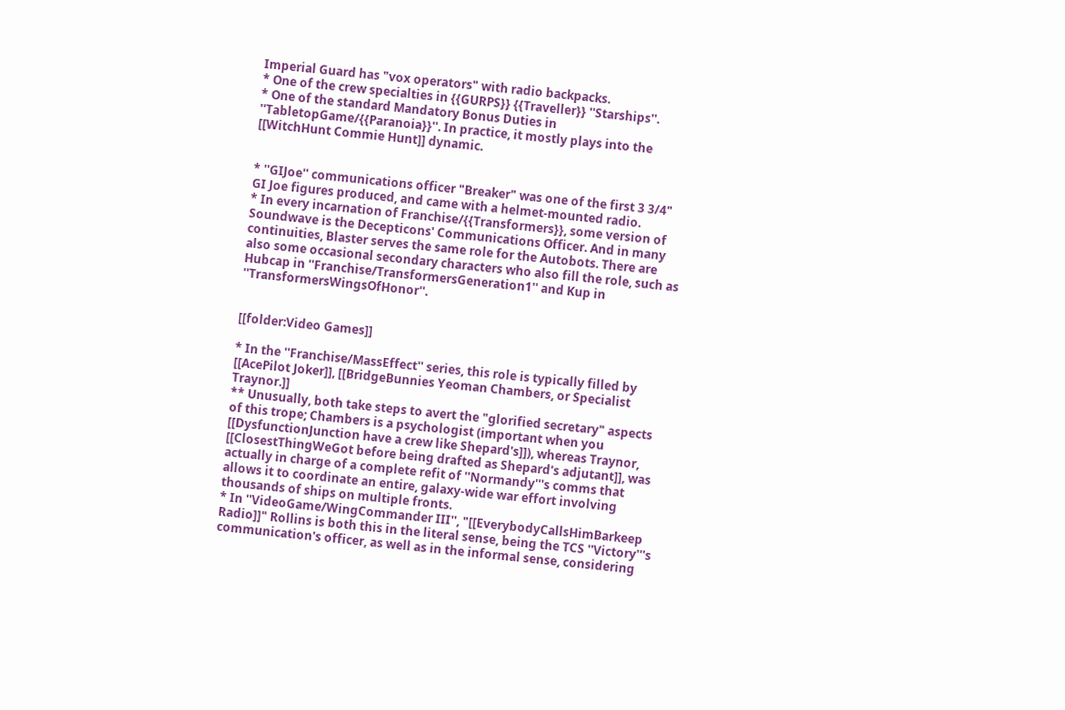Imperial Guard has "vox operators" with radio backpacks.
* One of the crew specialties in {{GURPS}} {{Traveller}} ''Starships''.
* One of the standard Mandatory Bonus Duties in ''TabletopGame/{{Paranoia}}''. In practice, it mostly plays into the [[WitchHunt Commie Hunt]] dynamic.


* ''GIJoe'' communications officer "Breaker" was one of the first 3 3/4" GI Joe figures produced, and came with a helmet-mounted radio.
* In every incarnation of Franchise/{{Transformers}}, some version of Soundwave is the Decepticons' Communications Officer. And in many continuities, Blaster serves the same role for the Autobots. There are also some occasional secondary characters who also fill the role, such as Hubcap in ''Franchise/TransformersGeneration1'' and Kup in ''TransformersWingsOfHonor''.


[[folder:Video Games]]

* In the ''Franchise/MassEffect'' series, this role is typically filled by [[AcePilot Joker]], [[BridgeBunnies Yeoman Chambers, or Specialist Traynor.]]
** Unusually, both take steps to avert the "glorified secretary" aspects of this trope; Chambers is a psychologist (important when you [[DysfunctionJunction have a crew like Shepard's]]), whereas Traynor, [[ClosestThingWeGot before being drafted as Shepard's adjutant]], was actually in charge of a complete refit of ''Normandy'''s comms that allows it to coordinate an entire, galaxy-wide war effort involving thousands of ships on multiple fronts.
* In ''VideoGame/WingCommander III'', "[[EverybodyCallsHimBarkeep Radio]]" Rollins is both this in the literal sense, being the TCS ''Victory'''s communication's officer, as well as in the informal sense, considering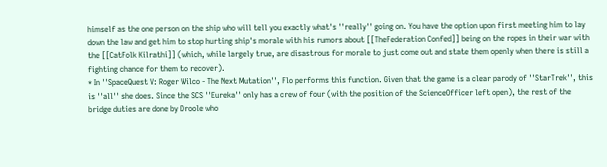himself as the one person on the ship who will tell you exactly what's ''really'' going on. You have the option upon first meeting him to lay down the law and get him to stop hurting ship's morale with his rumors about [[TheFederation Confed]] being on the ropes in their war with the [[CatFolk Kilrathi]] (which, while largely true, are disastrous for morale to just come out and state them openly when there is still a fighting chance for them to recover).
* In ''SpaceQuest V: Roger Wilco - The Next Mutation'', Flo performs this function. Given that the game is a clear parody of ''StarTrek'', this is ''all'' she does. Since the SCS ''Eureka'' only has a crew of four (with the position of the ScienceOfficer left open), the rest of the bridge duties are done by Droole who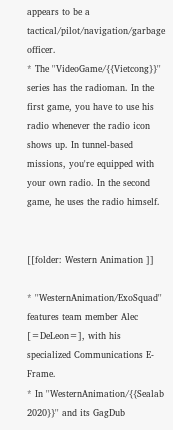appears to be a tactical/pilot/navigation/garbage officer.
* The ''VideoGame/{{Vietcong}}'' series has the radioman. In the first game, you have to use his radio whenever the radio icon shows up. In tunnel-based missions, you're equipped with your own radio. In the second game, he uses the radio himself.


[[folder: Western Animation ]]

* ''WesternAnimation/ExoSquad'' features team member Alec [=DeLeon=], with his specialized Communications E-Frame.
* In ''WesternAnimation/{{Sealab 2020}}'' and its GagDub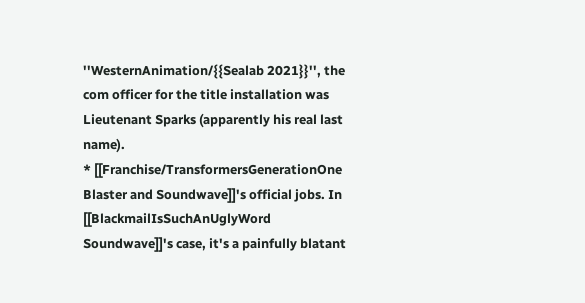''WesternAnimation/{{Sealab 2021}}'', the com officer for the title installation was Lieutenant Sparks (apparently his real last name).
* [[Franchise/TransformersGenerationOne Blaster and Soundwave]]'s official jobs. In [[BlackmailIsSuchAnUglyWord Soundwave]]'s case, it's a painfully blatant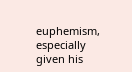euphemism, especially given his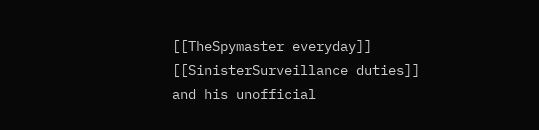[[TheSpymaster everyday]] [[SinisterSurveillance duties]] and his unofficial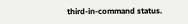third-in-command status.